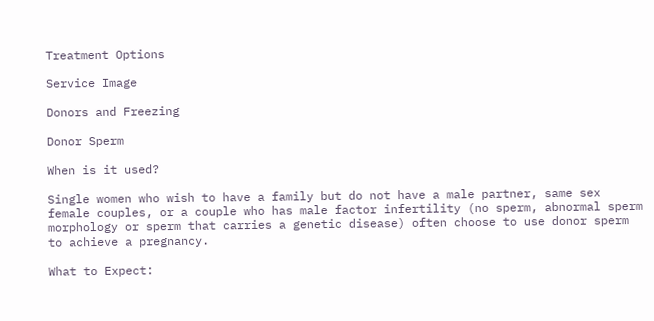Treatment Options

Service Image

Donors and Freezing

Donor Sperm

When is it used?

Single women who wish to have a family but do not have a male partner, same sex female couples, or a couple who has male factor infertility (no sperm, abnormal sperm morphology or sperm that carries a genetic disease) often choose to use donor sperm to achieve a pregnancy.

What to Expect: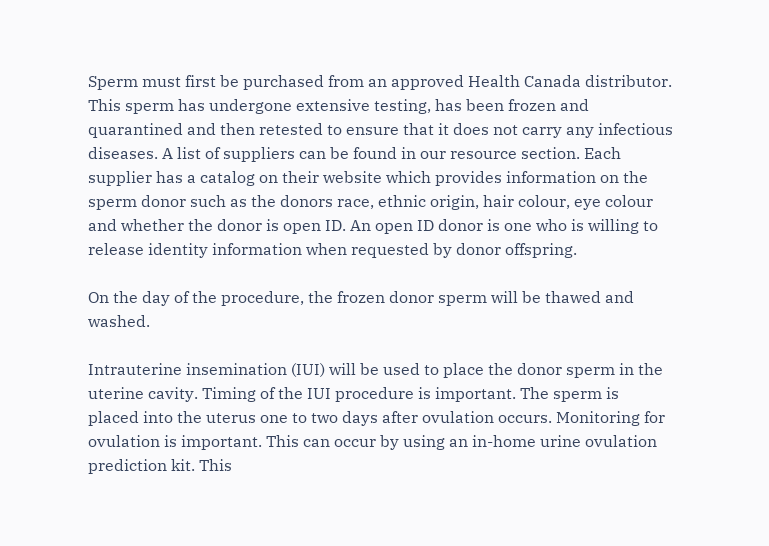Sperm must first be purchased from an approved Health Canada distributor. This sperm has undergone extensive testing, has been frozen and quarantined and then retested to ensure that it does not carry any infectious diseases. A list of suppliers can be found in our resource section. Each supplier has a catalog on their website which provides information on the sperm donor such as the donors race, ethnic origin, hair colour, eye colour and whether the donor is open ID. An open ID donor is one who is willing to release identity information when requested by donor offspring.

On the day of the procedure, the frozen donor sperm will be thawed and washed.

Intrauterine insemination (IUI) will be used to place the donor sperm in the uterine cavity. Timing of the IUI procedure is important. The sperm is placed into the uterus one to two days after ovulation occurs. Monitoring for ovulation is important. This can occur by using an in-home urine ovulation prediction kit. This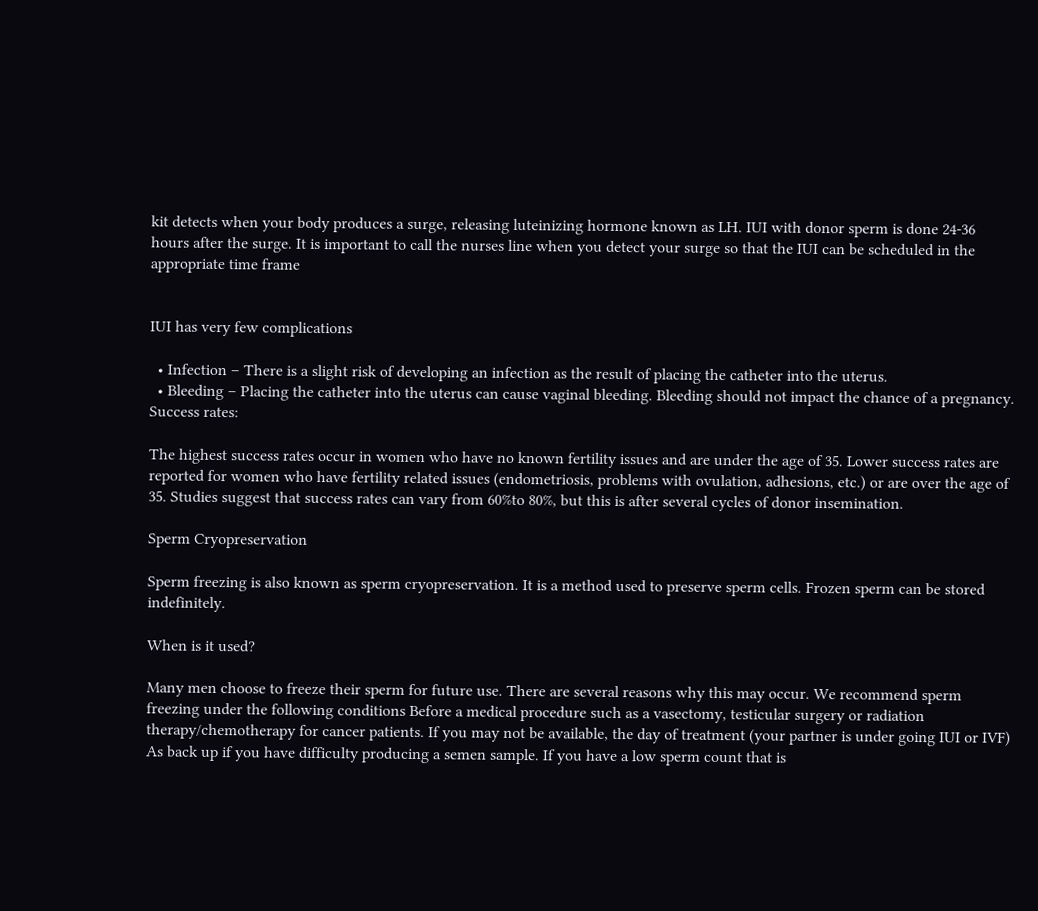kit detects when your body produces a surge, releasing luteinizing hormone known as LH. IUI with donor sperm is done 24-36 hours after the surge. It is important to call the nurses line when you detect your surge so that the IUI can be scheduled in the appropriate time frame


IUI has very few complications

  • Infection – There is a slight risk of developing an infection as the result of placing the catheter into the uterus.
  • Bleeding – Placing the catheter into the uterus can cause vaginal bleeding. Bleeding should not impact the chance of a pregnancy.
Success rates:

The highest success rates occur in women who have no known fertility issues and are under the age of 35. Lower success rates are reported for women who have fertility related issues (endometriosis, problems with ovulation, adhesions, etc.) or are over the age of 35. Studies suggest that success rates can vary from 60%to 80%, but this is after several cycles of donor insemination.

Sperm Cryopreservation

Sperm freezing is also known as sperm cryopreservation. It is a method used to preserve sperm cells. Frozen sperm can be stored indefinitely.

When is it used?

Many men choose to freeze their sperm for future use. There are several reasons why this may occur. We recommend sperm freezing under the following conditions Before a medical procedure such as a vasectomy, testicular surgery or radiation therapy/chemotherapy for cancer patients. If you may not be available, the day of treatment (your partner is under going IUI or IVF) As back up if you have difficulty producing a semen sample. If you have a low sperm count that is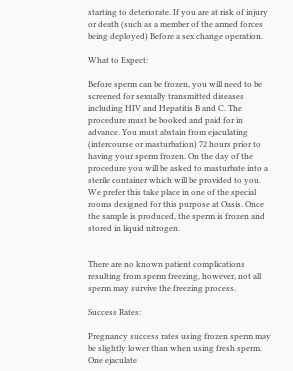starting to deteriorate. If you are at risk of injury or death (such as a member of the armed forces being deployed) Before a sex change operation.

What to Expect:

Before sperm can be frozen, you will need to be screened for sexually transmitted diseases including HIV and Hepatitis B and C. The procedure must be booked and paid for in advance. You must abstain from ejaculating (intercourse or masturbation) 72 hours prior to having your sperm frozen. On the day of the procedure you will be asked to masturbate into a sterile container which will be provided to you. We prefer this take place in one of the special rooms designed for this purpose at Oasis. Once the sample is produced, the sperm is frozen and stored in liquid nitrogen.


There are no known patient complications resulting from sperm freezing, however, not all sperm may survive the freezing process.

Success Rates:

Pregnancy success rates using frozen sperm may be slightly lower than when using fresh sperm. One ejaculate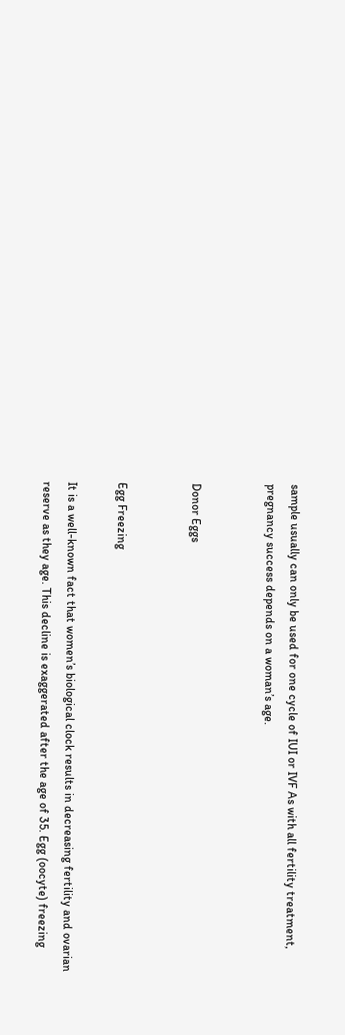sample usually can only be used for one cycle of IUI or IVF As with all fertility treatment, pregnancy success depends on a woman’s age.


Donor Eggs


Egg Freezing

It is a well-known fact that women’s biological clock results in decreasing fertility and ovarian reserve as they age. This decline is exaggerated after the age of 35. Egg (oocyte) freezing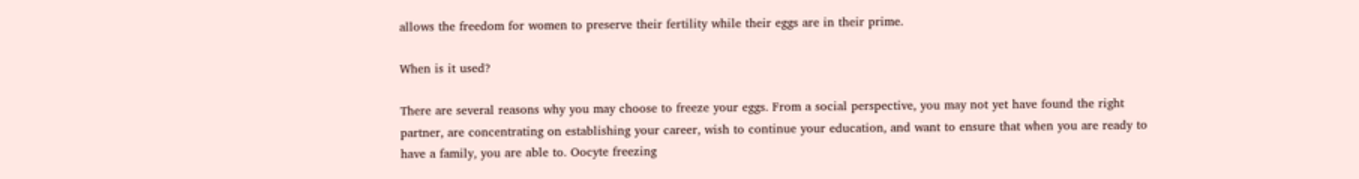allows the freedom for women to preserve their fertility while their eggs are in their prime.

When is it used?

There are several reasons why you may choose to freeze your eggs. From a social perspective, you may not yet have found the right partner, are concentrating on establishing your career, wish to continue your education, and want to ensure that when you are ready to have a family, you are able to. Oocyte freezing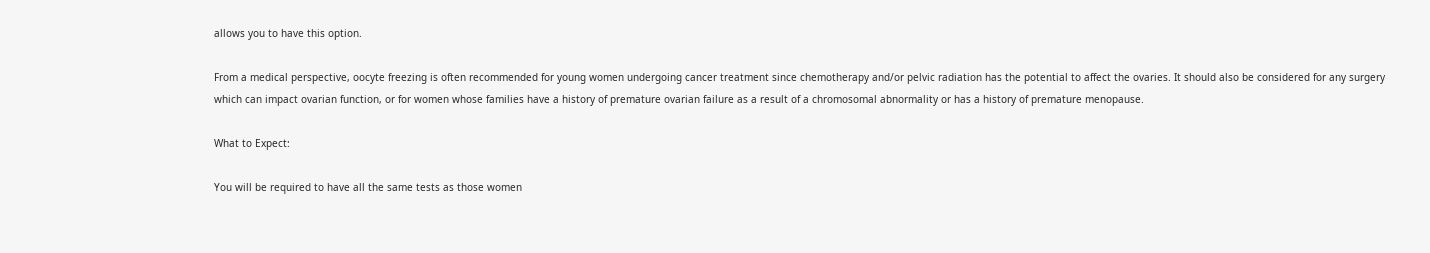allows you to have this option.

From a medical perspective, oocyte freezing is often recommended for young women undergoing cancer treatment since chemotherapy and/or pelvic radiation has the potential to affect the ovaries. It should also be considered for any surgery which can impact ovarian function, or for women whose families have a history of premature ovarian failure as a result of a chromosomal abnormality or has a history of premature menopause.

What to Expect:

You will be required to have all the same tests as those women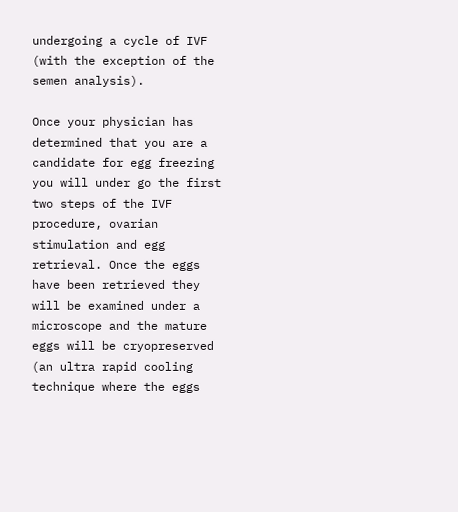undergoing a cycle of IVF (with the exception of the semen analysis).

Once your physician has determined that you are a candidate for egg freezing you will under go the first two steps of the IVF procedure, ovarian stimulation and egg retrieval. Once the eggs have been retrieved they will be examined under a microscope and the mature eggs will be cryopreserved (an ultra rapid cooling technique where the eggs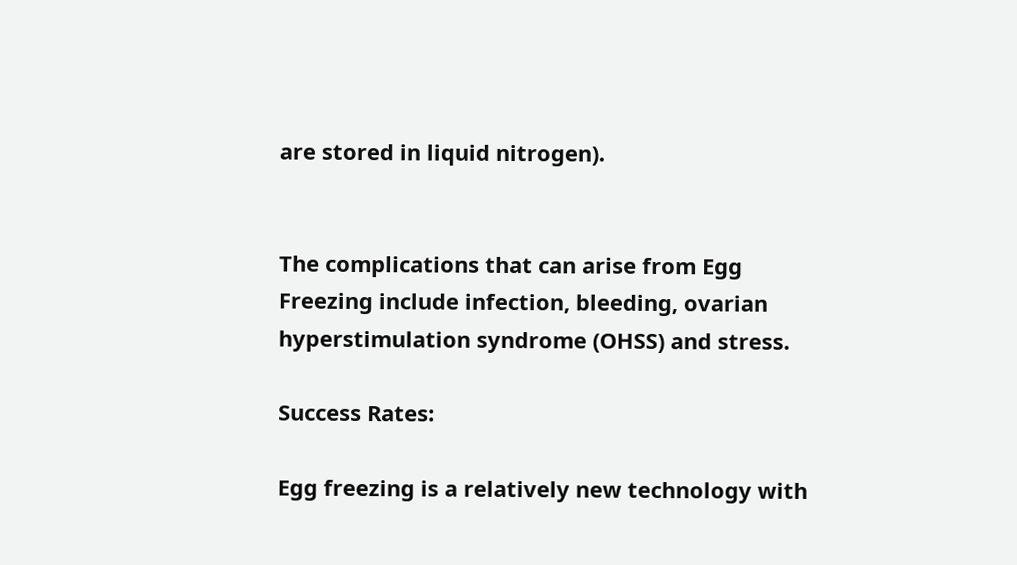are stored in liquid nitrogen).


The complications that can arise from Egg Freezing include infection, bleeding, ovarian hyperstimulation syndrome (OHSS) and stress.

Success Rates:

Egg freezing is a relatively new technology with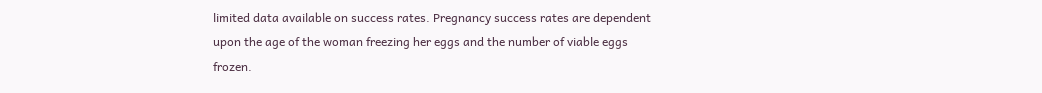limited data available on success rates. Pregnancy success rates are dependent upon the age of the woman freezing her eggs and the number of viable eggs frozen.